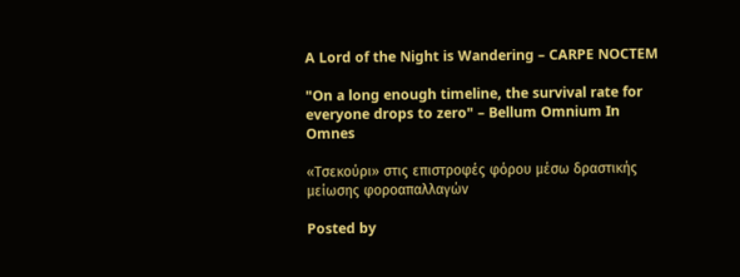A Lord of the Night is Wandering – CARPE NOCTEM

"On a long enough timeline, the survival rate for everyone drops to zero" – Bellum Omnium In Omnes

«Τσεκούρι» στις επιστροφές φόρου μέσω δραστικής μείωσης φοροαπαλλαγών

Posted by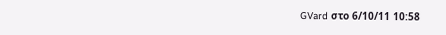GVard στο 6/10/11 10:58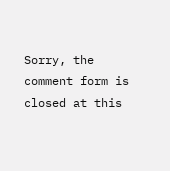Sorry, the comment form is closed at this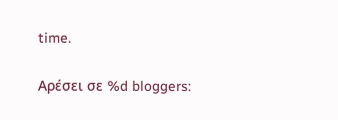time.

Αρέσει σε %d bloggers: